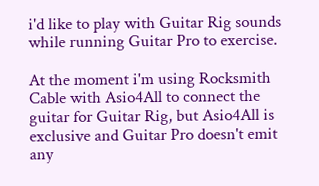i'd like to play with Guitar Rig sounds while running Guitar Pro to exercise.

At the moment i'm using Rocksmith Cable with Asio4All to connect the guitar for Guitar Rig, but Asio4All is exclusive and Guitar Pro doesn't emit any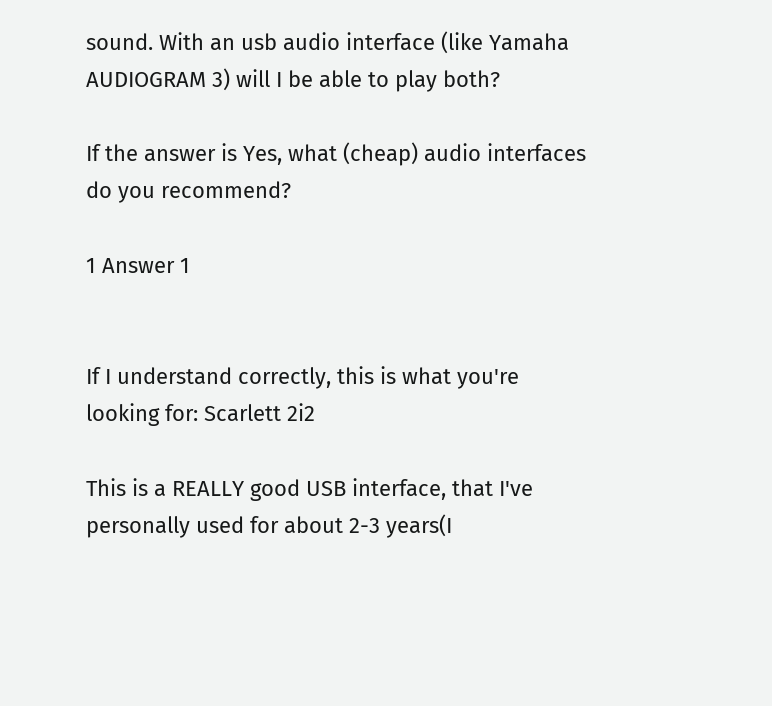sound. With an usb audio interface (like Yamaha AUDIOGRAM 3) will I be able to play both?

If the answer is Yes, what (cheap) audio interfaces do you recommend?

1 Answer 1


If I understand correctly, this is what you're looking for: Scarlett 2i2

This is a REALLY good USB interface, that I've personally used for about 2-3 years(I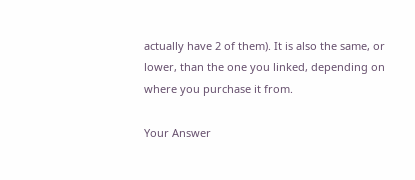actually have 2 of them). It is also the same, or lower, than the one you linked, depending on where you purchase it from.

Your Answer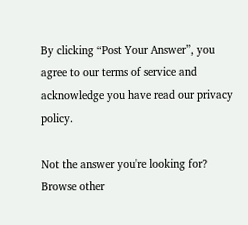By clicking “Post Your Answer”, you agree to our terms of service and acknowledge you have read our privacy policy.

Not the answer you're looking for? Browse other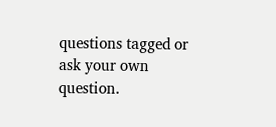questions tagged or ask your own question.